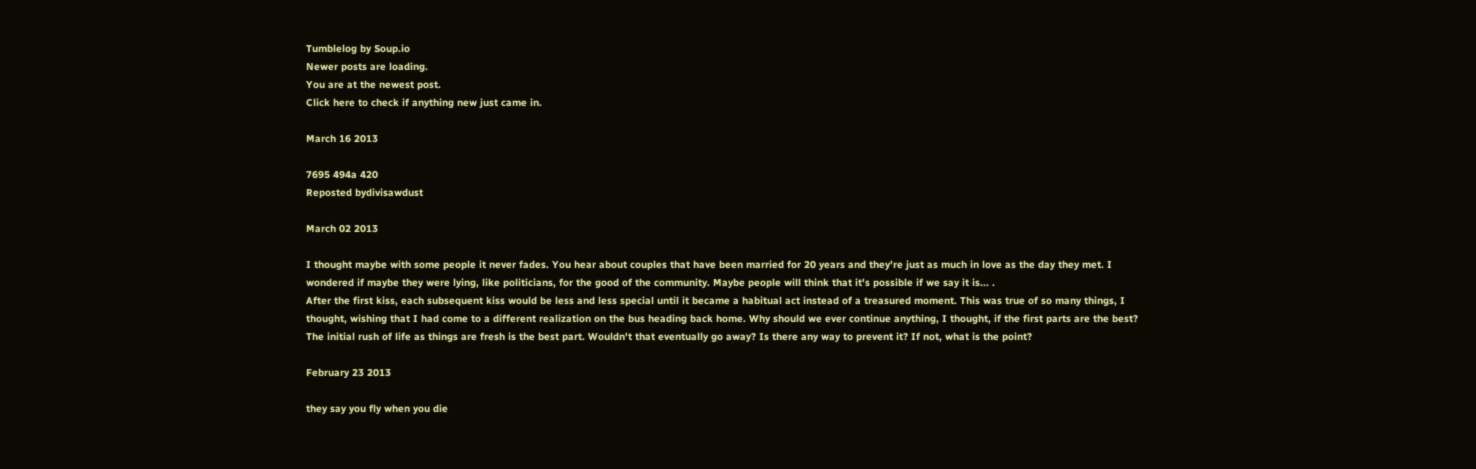Tumblelog by Soup.io
Newer posts are loading.
You are at the newest post.
Click here to check if anything new just came in.

March 16 2013

7695 494a 420
Reposted bydivisawdust

March 02 2013

I thought maybe with some people it never fades. You hear about couples that have been married for 20 years and they're just as much in love as the day they met. I wondered if maybe they were lying, like politicians, for the good of the community. Maybe people will think that it's possible if we say it is... .
After the first kiss, each subsequent kiss would be less and less special until it became a habitual act instead of a treasured moment. This was true of so many things, I thought, wishing that I had come to a different realization on the bus heading back home. Why should we ever continue anything, I thought, if the first parts are the best? The initial rush of life as things are fresh is the best part. Wouldn't that eventually go away? Is there any way to prevent it? If not, what is the point?

February 23 2013

they say you fly when you die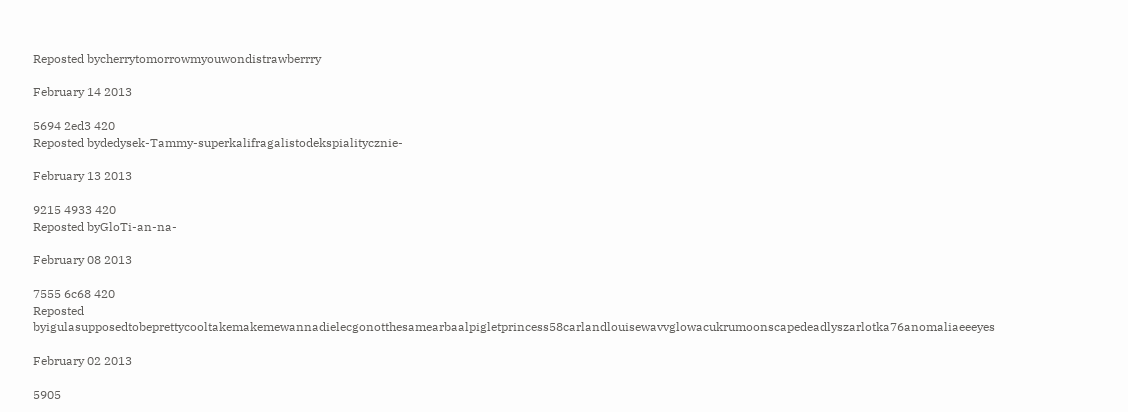Reposted bycherrytomorrowmyouwondistrawberrry

February 14 2013

5694 2ed3 420
Reposted bydedysek-Tammy-superkalifragalistodekspialitycznie-

February 13 2013

9215 4933 420
Reposted byGloTi-an-na-

February 08 2013

7555 6c68 420
Reposted byigulasupposedtobeprettycooltakemakemewannadielecgonotthesamearbaalpigletprincess58carlandlouisewavvglowacukrumoonscapedeadlyszarlotka76anomaliaeeeyes

February 02 2013

5905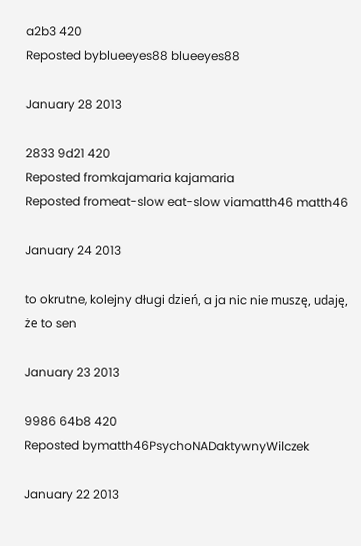a2b3 420
Reposted byblueeyes88 blueeyes88

January 28 2013

2833 9d21 420
Reposted fromkajamaria kajamaria
Reposted fromeat-slow eat-slow viamatth46 matth46

January 24 2013

to okrutne, kolejny długi dzień, a ja nic nie muszę, udaję, że to sen

January 23 2013

9986 64b8 420
Reposted bymatth46PsychoNADaktywnyWilczek

January 22 2013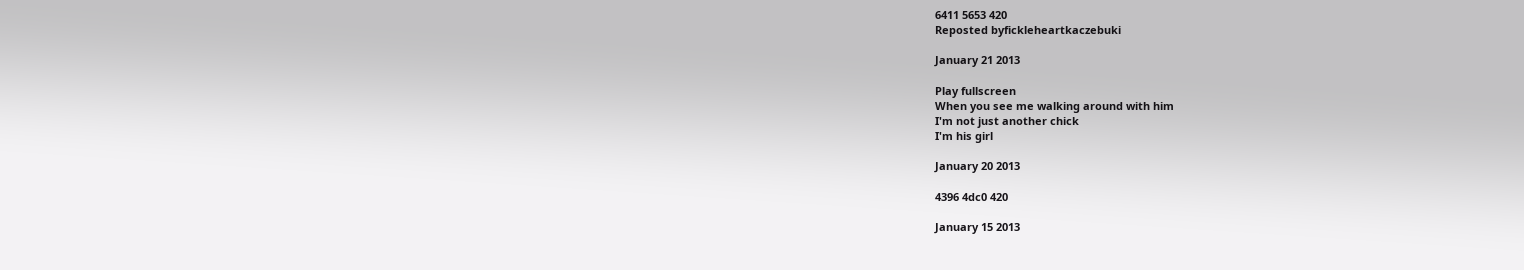6411 5653 420
Reposted byfickleheartkaczebuki

January 21 2013

Play fullscreen
When you see me walking around with him
I'm not just another chick
I'm his girl

January 20 2013

4396 4dc0 420

January 15 2013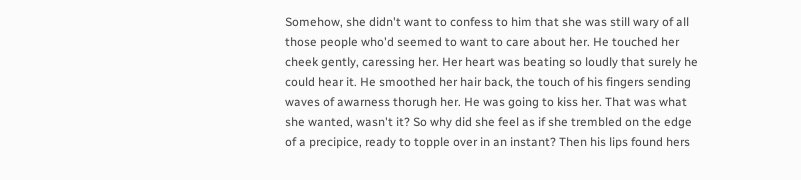Somehow, she didn't want to confess to him that she was still wary of all those people who'd seemed to want to care about her. He touched her cheek gently, caressing her. Her heart was beating so loudly that surely he could hear it. He smoothed her hair back, the touch of his fingers sending waves of awarness thorugh her. He was going to kiss her. That was what she wanted, wasn't it? So why did she feel as if she trembled on the edge of a precipice, ready to topple over in an instant? Then his lips found hers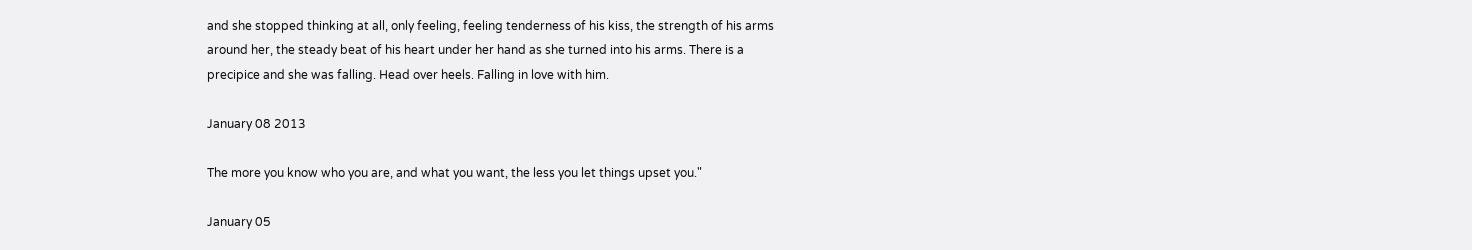and she stopped thinking at all, only feeling, feeling tenderness of his kiss, the strength of his arms around her, the steady beat of his heart under her hand as she turned into his arms. There is a precipice and she was falling. Head over heels. Falling in love with him.

January 08 2013

The more you know who you are, and what you want, the less you let things upset you."

January 05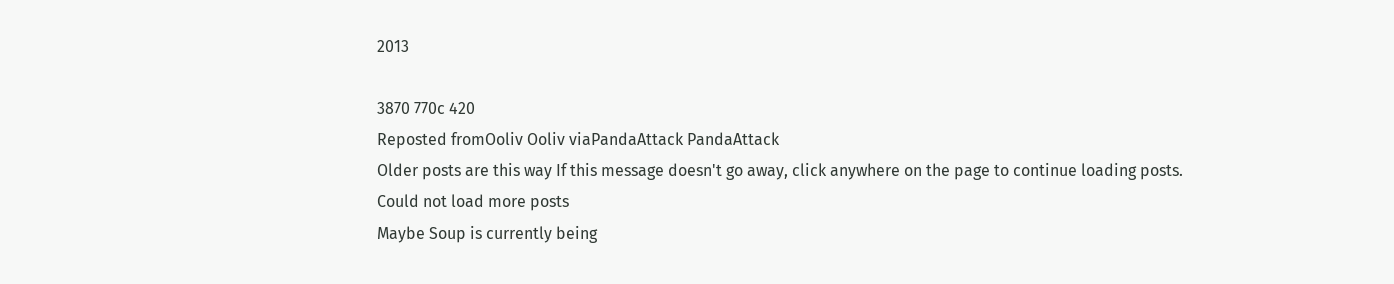2013

3870 770c 420
Reposted fromOoliv Ooliv viaPandaAttack PandaAttack
Older posts are this way If this message doesn't go away, click anywhere on the page to continue loading posts.
Could not load more posts
Maybe Soup is currently being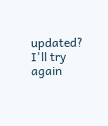updated? I'll try again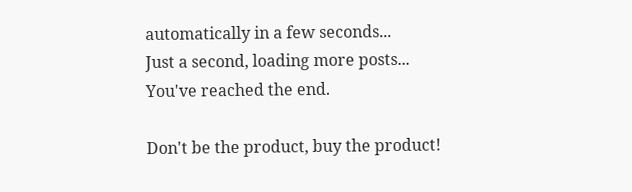automatically in a few seconds...
Just a second, loading more posts...
You've reached the end.

Don't be the product, buy the product!